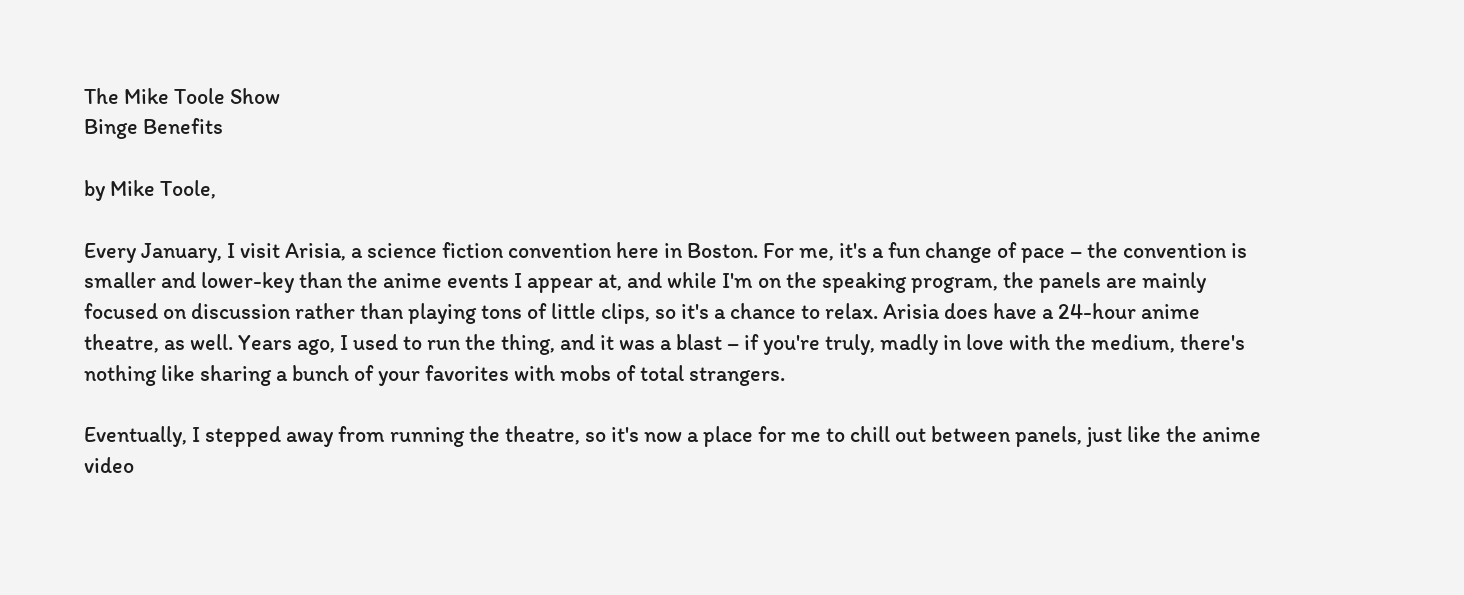The Mike Toole Show
Binge Benefits

by Mike Toole,

Every January, I visit Arisia, a science fiction convention here in Boston. For me, it's a fun change of pace – the convention is smaller and lower-key than the anime events I appear at, and while I'm on the speaking program, the panels are mainly focused on discussion rather than playing tons of little clips, so it's a chance to relax. Arisia does have a 24-hour anime theatre, as well. Years ago, I used to run the thing, and it was a blast – if you're truly, madly in love with the medium, there's nothing like sharing a bunch of your favorites with mobs of total strangers.

Eventually, I stepped away from running the theatre, so it's now a place for me to chill out between panels, just like the anime video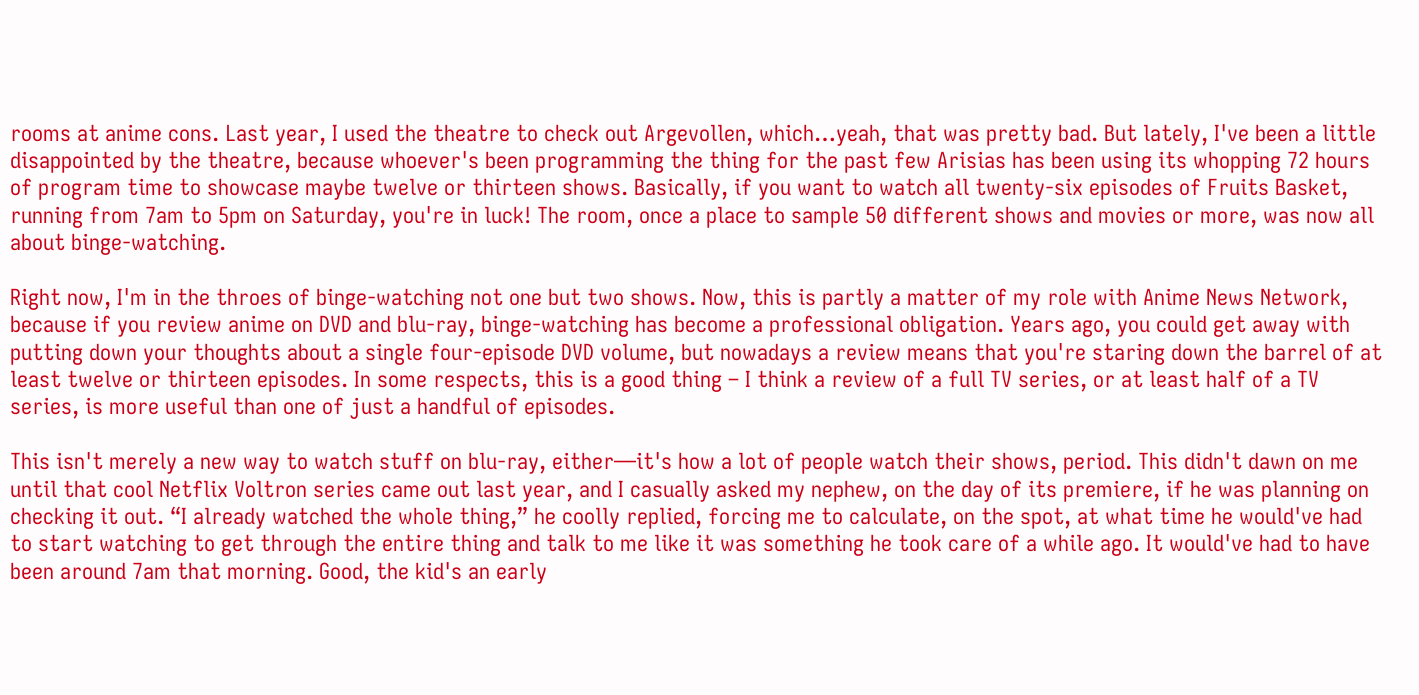rooms at anime cons. Last year, I used the theatre to check out Argevollen, which…yeah, that was pretty bad. But lately, I've been a little disappointed by the theatre, because whoever's been programming the thing for the past few Arisias has been using its whopping 72 hours of program time to showcase maybe twelve or thirteen shows. Basically, if you want to watch all twenty-six episodes of Fruits Basket, running from 7am to 5pm on Saturday, you're in luck! The room, once a place to sample 50 different shows and movies or more, was now all about binge-watching.

Right now, I'm in the throes of binge-watching not one but two shows. Now, this is partly a matter of my role with Anime News Network, because if you review anime on DVD and blu-ray, binge-watching has become a professional obligation. Years ago, you could get away with putting down your thoughts about a single four-episode DVD volume, but nowadays a review means that you're staring down the barrel of at least twelve or thirteen episodes. In some respects, this is a good thing – I think a review of a full TV series, or at least half of a TV series, is more useful than one of just a handful of episodes.

This isn't merely a new way to watch stuff on blu-ray, either—it's how a lot of people watch their shows, period. This didn't dawn on me until that cool Netflix Voltron series came out last year, and I casually asked my nephew, on the day of its premiere, if he was planning on checking it out. “I already watched the whole thing,” he coolly replied, forcing me to calculate, on the spot, at what time he would've had to start watching to get through the entire thing and talk to me like it was something he took care of a while ago. It would've had to have been around 7am that morning. Good, the kid's an early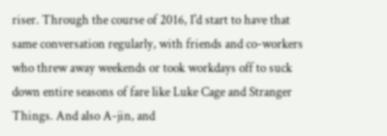riser. Through the course of 2016, I'd start to have that same conversation regularly, with friends and co-workers who threw away weekends or took workdays off to suck down entire seasons of fare like Luke Cage and Stranger Things. And also A-jin, and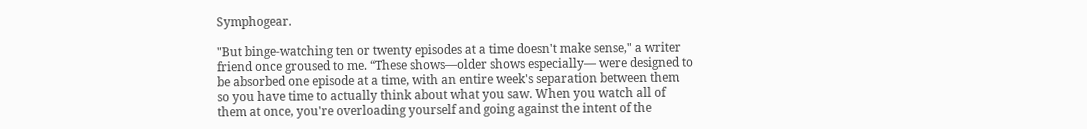Symphogear.

"But binge-watching ten or twenty episodes at a time doesn't make sense," a writer friend once groused to me. “These shows—older shows especially— were designed to be absorbed one episode at a time, with an entire week's separation between them so you have time to actually think about what you saw. When you watch all of them at once, you're overloading yourself and going against the intent of the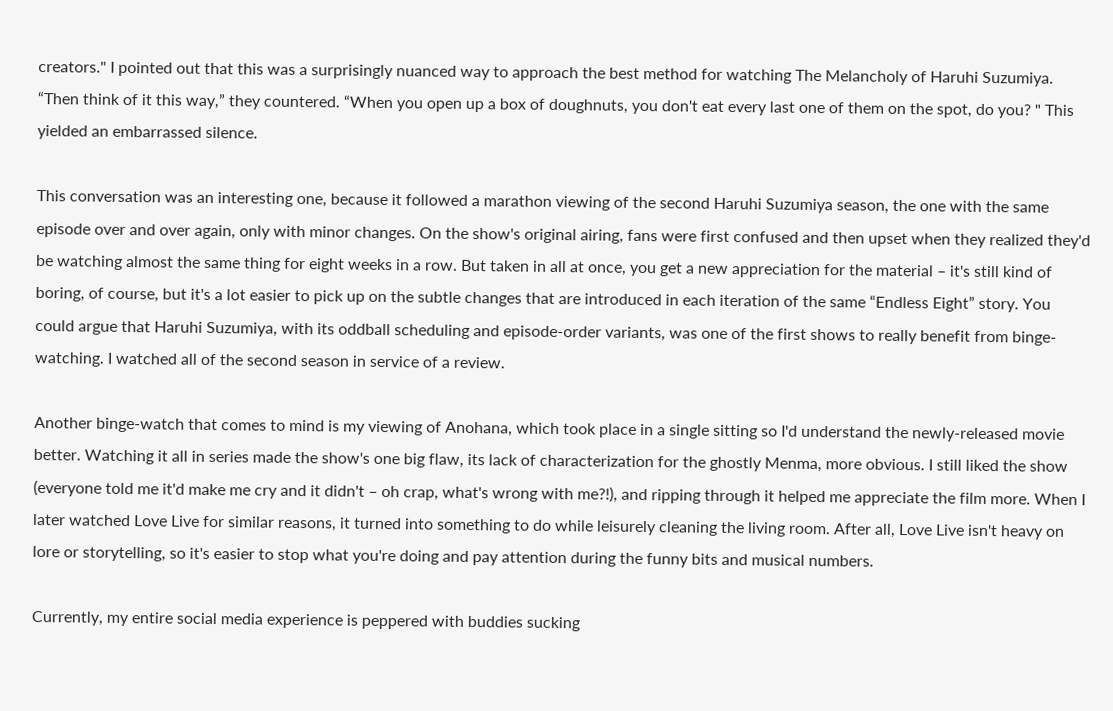creators." I pointed out that this was a surprisingly nuanced way to approach the best method for watching The Melancholy of Haruhi Suzumiya. “Then think of it this way,” they countered. “When you open up a box of doughnuts, you don't eat every last one of them on the spot, do you? " This yielded an embarrassed silence.

This conversation was an interesting one, because it followed a marathon viewing of the second Haruhi Suzumiya season, the one with the same episode over and over again, only with minor changes. On the show's original airing, fans were first confused and then upset when they realized they'd be watching almost the same thing for eight weeks in a row. But taken in all at once, you get a new appreciation for the material – it's still kind of boring, of course, but it's a lot easier to pick up on the subtle changes that are introduced in each iteration of the same “Endless Eight” story. You could argue that Haruhi Suzumiya, with its oddball scheduling and episode-order variants, was one of the first shows to really benefit from binge-watching. I watched all of the second season in service of a review.

Another binge-watch that comes to mind is my viewing of Anohana, which took place in a single sitting so I'd understand the newly-released movie better. Watching it all in series made the show's one big flaw, its lack of characterization for the ghostly Menma, more obvious. I still liked the show (everyone told me it'd make me cry and it didn't – oh crap, what's wrong with me?!), and ripping through it helped me appreciate the film more. When I later watched Love Live for similar reasons, it turned into something to do while leisurely cleaning the living room. After all, Love Live isn't heavy on lore or storytelling, so it's easier to stop what you're doing and pay attention during the funny bits and musical numbers.

Currently, my entire social media experience is peppered with buddies sucking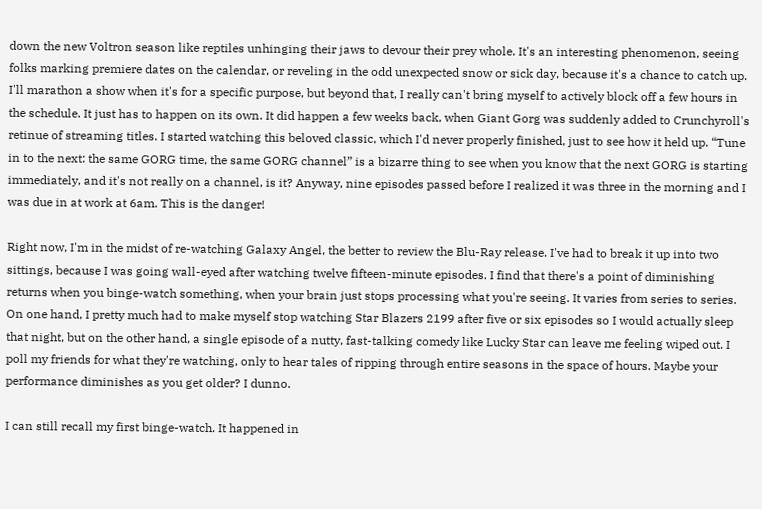down the new Voltron season like reptiles unhinging their jaws to devour their prey whole. It's an interesting phenomenon, seeing folks marking premiere dates on the calendar, or reveling in the odd unexpected snow or sick day, because it's a chance to catch up. I'll marathon a show when it's for a specific purpose, but beyond that, I really can't bring myself to actively block off a few hours in the schedule. It just has to happen on its own. It did happen a few weeks back, when Giant Gorg was suddenly added to Crunchyroll's retinue of streaming titles. I started watching this beloved classic, which I'd never properly finished, just to see how it held up. “Tune in to the next: the same GORG time, the same GORG channel” is a bizarre thing to see when you know that the next GORG is starting immediately, and it's not really on a channel, is it? Anyway, nine episodes passed before I realized it was three in the morning and I was due in at work at 6am. This is the danger!

Right now, I'm in the midst of re-watching Galaxy Angel, the better to review the Blu-Ray release. I've had to break it up into two sittings, because I was going wall-eyed after watching twelve fifteen-minute episodes. I find that there's a point of diminishing returns when you binge-watch something, when your brain just stops processing what you're seeing. It varies from series to series. On one hand, I pretty much had to make myself stop watching Star Blazers 2199 after five or six episodes so I would actually sleep that night, but on the other hand, a single episode of a nutty, fast-talking comedy like Lucky Star can leave me feeling wiped out. I poll my friends for what they're watching, only to hear tales of ripping through entire seasons in the space of hours. Maybe your performance diminishes as you get older? I dunno.

I can still recall my first binge-watch. It happened in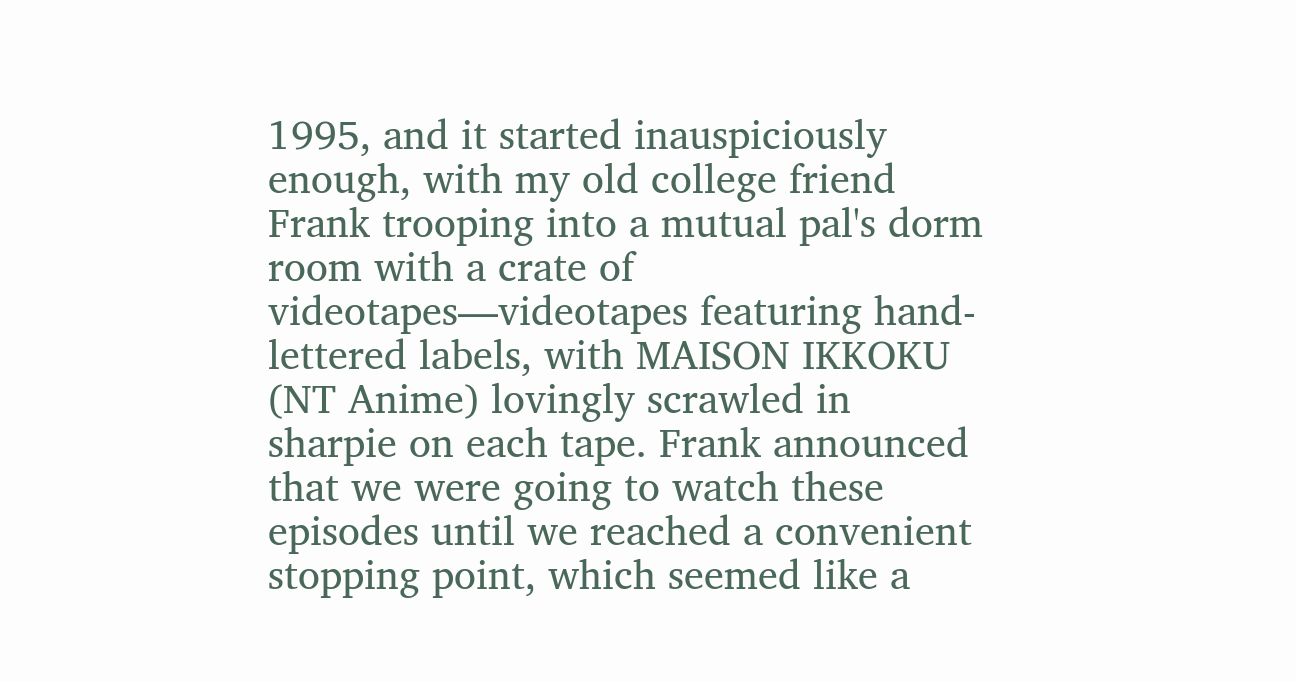1995, and it started inauspiciously enough, with my old college friend Frank trooping into a mutual pal's dorm room with a crate of videotapes—videotapes featuring hand-lettered labels, with MAISON IKKOKU (NT Anime) lovingly scrawled in sharpie on each tape. Frank announced that we were going to watch these episodes until we reached a convenient stopping point, which seemed like a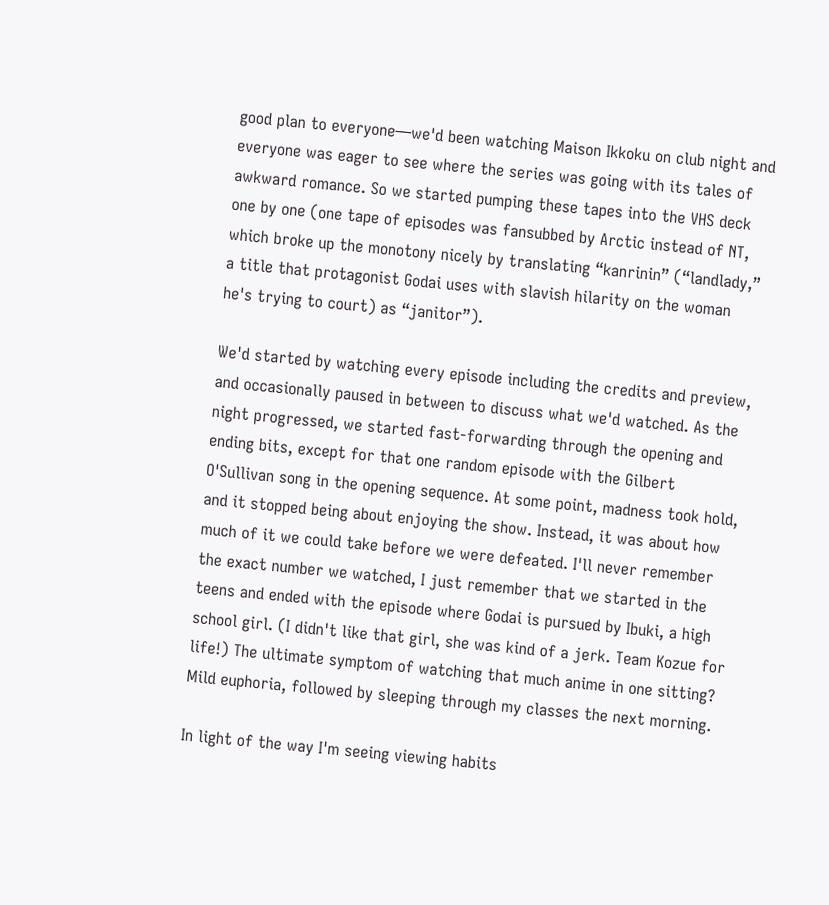good plan to everyone—we'd been watching Maison Ikkoku on club night and everyone was eager to see where the series was going with its tales of awkward romance. So we started pumping these tapes into the VHS deck one by one (one tape of episodes was fansubbed by Arctic instead of NT, which broke up the monotony nicely by translating “kanrinin” (“landlady,” a title that protagonist Godai uses with slavish hilarity on the woman he's trying to court) as “janitor”).

We'd started by watching every episode including the credits and preview, and occasionally paused in between to discuss what we'd watched. As the night progressed, we started fast-forwarding through the opening and ending bits, except for that one random episode with the Gilbert O'Sullivan song in the opening sequence. At some point, madness took hold, and it stopped being about enjoying the show. Instead, it was about how much of it we could take before we were defeated. I'll never remember the exact number we watched, I just remember that we started in the teens and ended with the episode where Godai is pursued by Ibuki, a high school girl. (I didn't like that girl, she was kind of a jerk. Team Kozue for life!) The ultimate symptom of watching that much anime in one sitting? Mild euphoria, followed by sleeping through my classes the next morning.

In light of the way I'm seeing viewing habits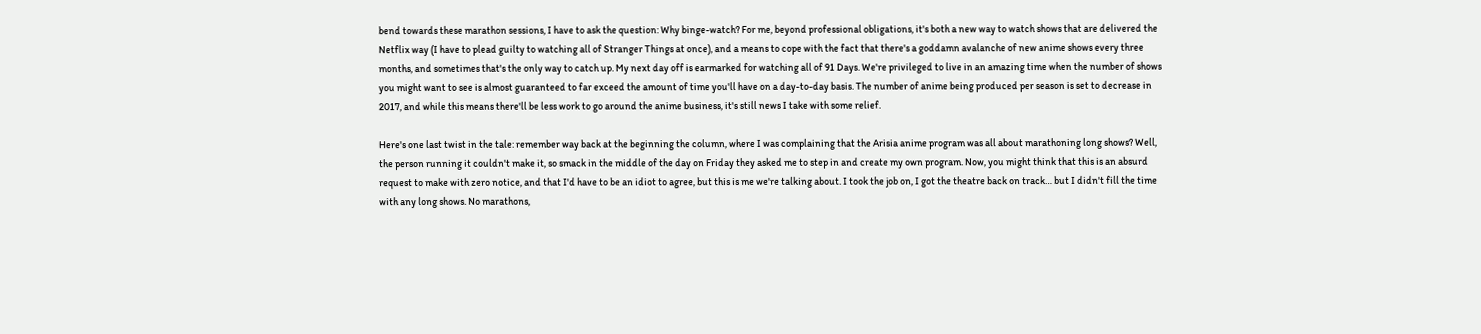bend towards these marathon sessions, I have to ask the question: Why binge-watch? For me, beyond professional obligations, it's both a new way to watch shows that are delivered the Netflix way (I have to plead guilty to watching all of Stranger Things at once), and a means to cope with the fact that there's a goddamn avalanche of new anime shows every three months, and sometimes that's the only way to catch up. My next day off is earmarked for watching all of 91 Days. We're privileged to live in an amazing time when the number of shows you might want to see is almost guaranteed to far exceed the amount of time you'll have on a day-to-day basis. The number of anime being produced per season is set to decrease in 2017, and while this means there'll be less work to go around the anime business, it's still news I take with some relief.

Here's one last twist in the tale: remember way back at the beginning the column, where I was complaining that the Arisia anime program was all about marathoning long shows? Well, the person running it couldn't make it, so smack in the middle of the day on Friday they asked me to step in and create my own program. Now, you might think that this is an absurd request to make with zero notice, and that I'd have to be an idiot to agree, but this is me we're talking about. I took the job on, I got the theatre back on track… but I didn't fill the time with any long shows. No marathons,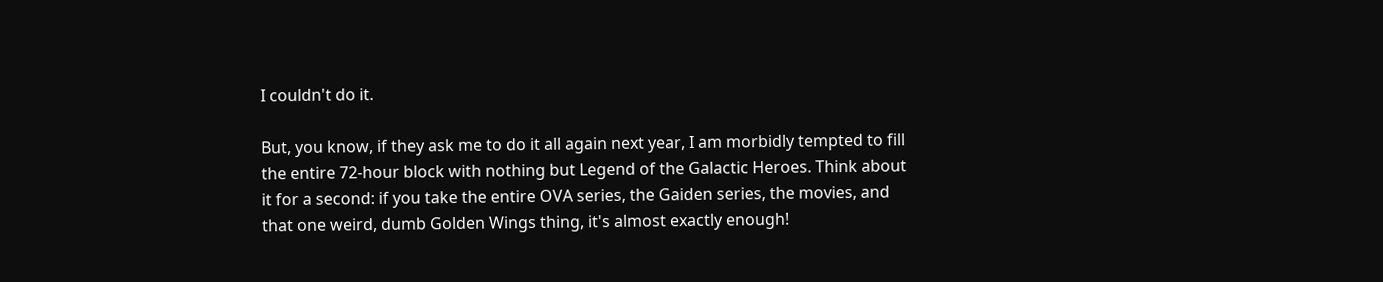I couldn't do it.

But, you know, if they ask me to do it all again next year, I am morbidly tempted to fill the entire 72-hour block with nothing but Legend of the Galactic Heroes. Think about it for a second: if you take the entire OVA series, the Gaiden series, the movies, and that one weird, dumb Golden Wings thing, it's almost exactly enough!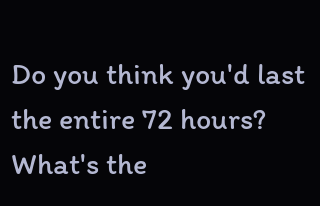Do you think you'd last the entire 72 hours? What's the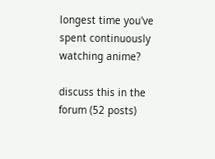longest time you've spent continuously watching anime?

discuss this in the forum (52 posts)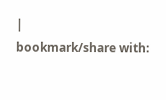|
bookmark/share with: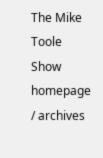The Mike Toole Show homepage / archives